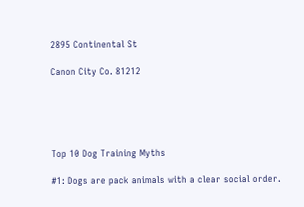2895 Continental St

Canon City Co. 81212





Top 10 Dog Training Myths

#1: Dogs are pack animals with a clear social order.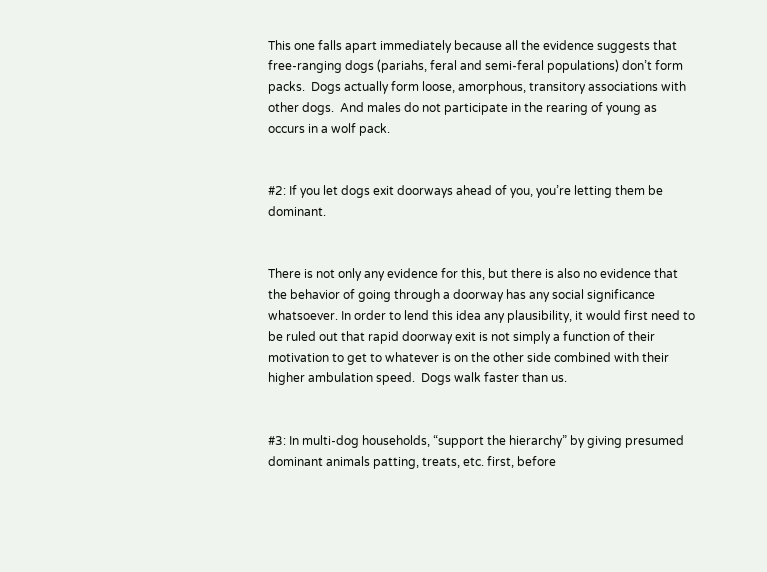This one falls apart immediately because all the evidence suggests that free-ranging dogs (pariahs, feral and semi-feral populations) don’t form packs.  Dogs actually form loose, amorphous, transitory associations with other dogs.  And males do not participate in the rearing of young as occurs in a wolf pack.


#2: If you let dogs exit doorways ahead of you, you’re letting them be dominant.


There is not only any evidence for this, but there is also no evidence that the behavior of going through a doorway has any social significance whatsoever. In order to lend this idea any plausibility, it would first need to be ruled out that rapid doorway exit is not simply a function of their motivation to get to whatever is on the other side combined with their higher ambulation speed.  Dogs walk faster than us.


#3: In multi-dog households, “support the hierarchy” by giving presumed dominant animals patting, treats, etc. first, before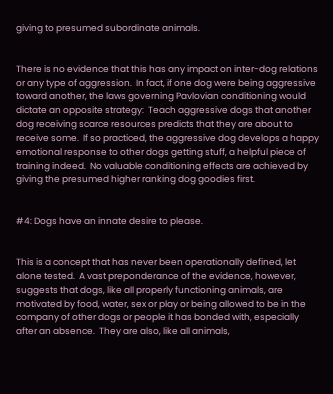giving to presumed subordinate animals.


There is no evidence that this has any impact on inter-dog relations or any type of aggression.  In fact, if one dog were being aggressive toward another, the laws governing Pavlovian conditioning would dictate an opposite strategy:  Teach aggressive dogs that another dog receiving scarce resources predicts that they are about to receive some.  If so practiced, the aggressive dog develops a happy emotional response to other dogs getting stuff, a helpful piece of training indeed.  No valuable conditioning effects are achieved by giving the presumed higher ranking dog goodies first.


#4: Dogs have an innate desire to please.


This is a concept that has never been operationally defined, let alone tested.  A vast preponderance of the evidence, however, suggests that dogs, like all properly functioning animals, are motivated by food, water, sex or play or being allowed to be in the company of other dogs or people it has bonded with, especially after an absence.  They are also, like all animals,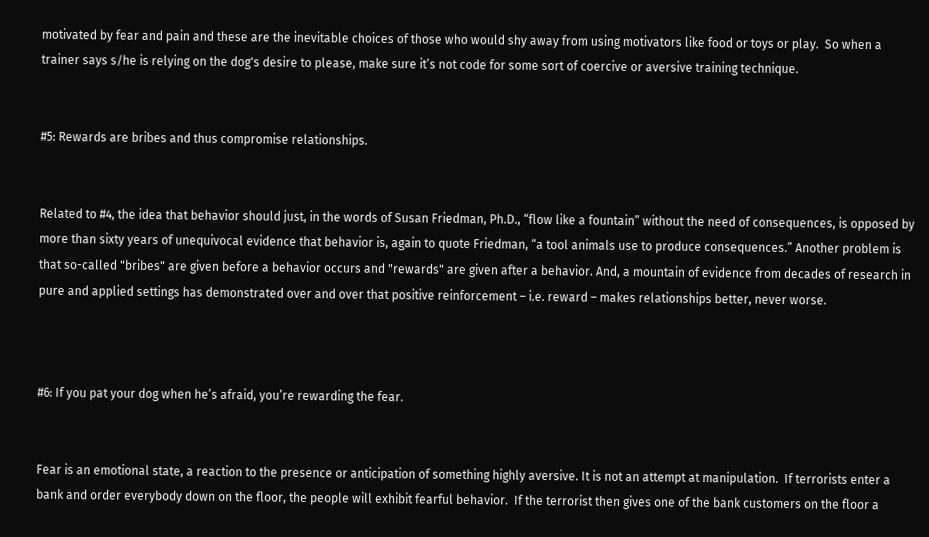motivated by fear and pain and these are the inevitable choices of those who would shy away from using motivators like food or toys or play.  So when a trainer says s/he is relying on the dog's desire to please, make sure it’s not code for some sort of coercive or aversive training technique.


#5: Rewards are bribes and thus compromise relationships.


Related to #4, the idea that behavior should just, in the words of Susan Friedman, Ph.D., “flow like a fountain” without the need of consequences, is opposed by more than sixty years of unequivocal evidence that behavior is, again to quote Friedman, “a tool animals use to produce consequences.” Another problem is that so-called "bribes" are given before a behavior occurs and "rewards" are given after a behavior. And, a mountain of evidence from decades of research in pure and applied settings has demonstrated over and over that positive reinforcement – i.e. reward – makes relationships better, never worse.



#6: If you pat your dog when he’s afraid, you’re rewarding the fear.


Fear is an emotional state, a reaction to the presence or anticipation of something highly aversive. It is not an attempt at manipulation.  If terrorists enter a bank and order everybody down on the floor, the people will exhibit fearful behavior.  If the terrorist then gives one of the bank customers on the floor a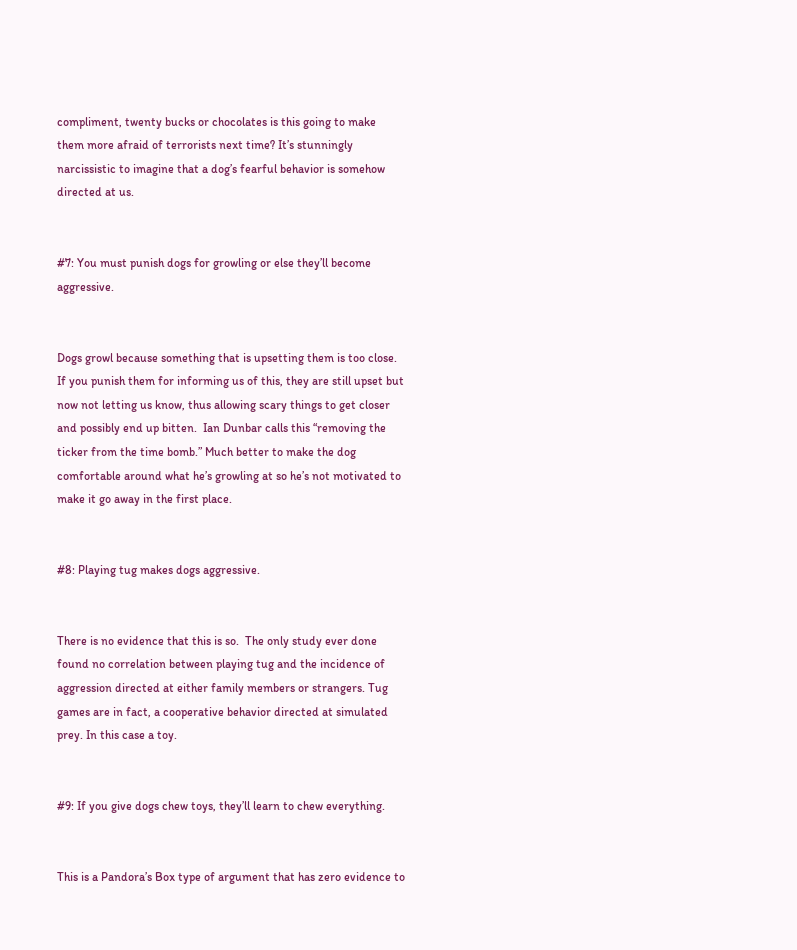compliment, twenty bucks or chocolates is this going to make them more afraid of terrorists next time? It’s stunningly narcissistic to imagine that a dog’s fearful behavior is somehow directed at us.


#7: You must punish dogs for growling or else they’ll become aggressive.


Dogs growl because something that is upsetting them is too close.  If you punish them for informing us of this, they are still upset but now not letting us know, thus allowing scary things to get closer and possibly end up bitten.  Ian Dunbar calls this “removing the ticker from the time bomb.” Much better to make the dog comfortable around what he’s growling at so he’s not motivated to make it go away in the first place.


#8: Playing tug makes dogs aggressive.


There is no evidence that this is so.  The only study ever done found no correlation between playing tug and the incidence of aggression directed at either family members or strangers. Tug games are in fact, a cooperative behavior directed at simulated prey. In this case a toy.


#9: If you give dogs chew toys, they’ll learn to chew everything.


This is a Pandora’s Box type of argument that has zero evidence to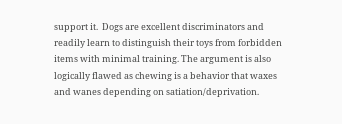support it.  Dogs are excellent discriminators and readily learn to distinguish their toys from forbidden items with minimal training. The argument is also logically flawed as chewing is a behavior that waxes and wanes depending on satiation/deprivation.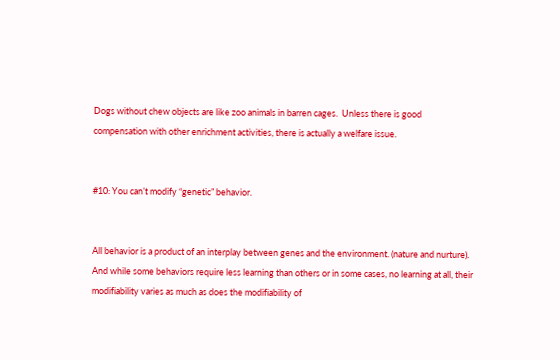Dogs without chew objects are like zoo animals in barren cages.  Unless there is good compensation with other enrichment activities, there is actually a welfare issue.


#10: You can’t modify “genetic” behavior.


All behavior is a product of an interplay between genes and the environment. (nature and nurture).  And while some behaviors require less learning than others or in some cases, no learning at all, their modifiability varies as much as does the modifiability of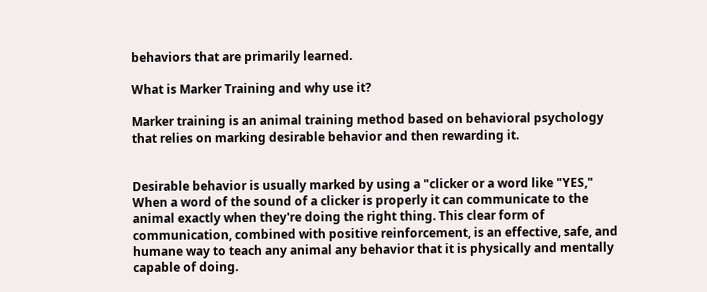behaviors that are primarily learned.

What is Marker Training and why use it?

Marker training is an animal training method based on behavioral psychology that relies on marking desirable behavior and then rewarding it.


Desirable behavior is usually marked by using a "clicker or a word like "YES," When a word of the sound of a clicker is properly it can communicate to the animal exactly when they're doing the right thing. This clear form of communication, combined with positive reinforcement, is an effective, safe, and humane way to teach any animal any behavior that it is physically and mentally capable of doing.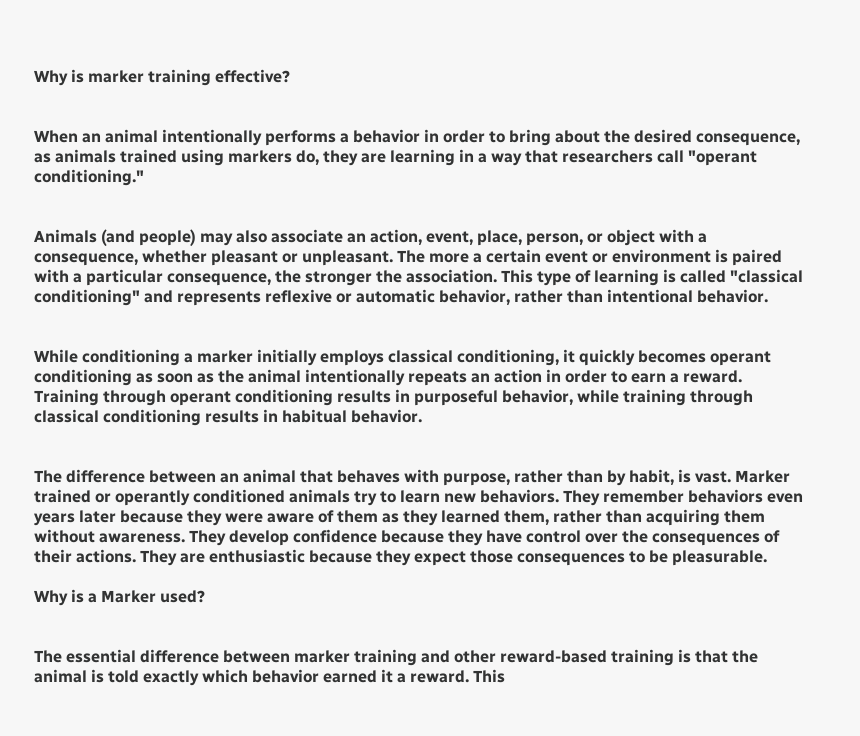Why is marker training effective?


When an animal intentionally performs a behavior in order to bring about the desired consequence, as animals trained using markers do, they are learning in a way that researchers call "operant conditioning."


Animals (and people) may also associate an action, event, place, person, or object with a consequence, whether pleasant or unpleasant. The more a certain event or environment is paired with a particular consequence, the stronger the association. This type of learning is called "classical conditioning" and represents reflexive or automatic behavior, rather than intentional behavior.


While conditioning a marker initially employs classical conditioning, it quickly becomes operant conditioning as soon as the animal intentionally repeats an action in order to earn a reward. Training through operant conditioning results in purposeful behavior, while training through classical conditioning results in habitual behavior.


The difference between an animal that behaves with purpose, rather than by habit, is vast. Marker trained or operantly conditioned animals try to learn new behaviors. They remember behaviors even years later because they were aware of them as they learned them, rather than acquiring them without awareness. They develop confidence because they have control over the consequences of their actions. They are enthusiastic because they expect those consequences to be pleasurable.

Why is a Marker used?


The essential difference between marker training and other reward-based training is that the animal is told exactly which behavior earned it a reward. This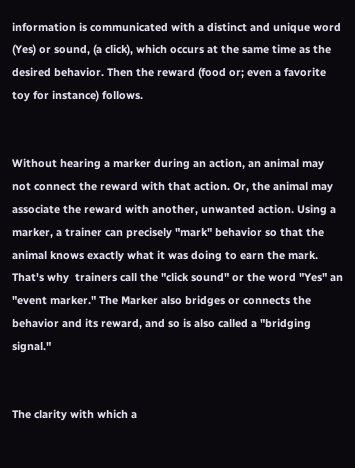information is communicated with a distinct and unique word (Yes) or sound, (a click), which occurs at the same time as the desired behavior. Then the reward (food or; even a favorite toy for instance) follows.


Without hearing a marker during an action, an animal may not connect the reward with that action. Or, the animal may associate the reward with another, unwanted action. Using a marker, a trainer can precisely "mark" behavior so that the animal knows exactly what it was doing to earn the mark. That's why  trainers call the "click sound" or the word "Yes" an "event marker." The Marker also bridges or connects the behavior and its reward, and so is also called a "bridging signal."


The clarity with which a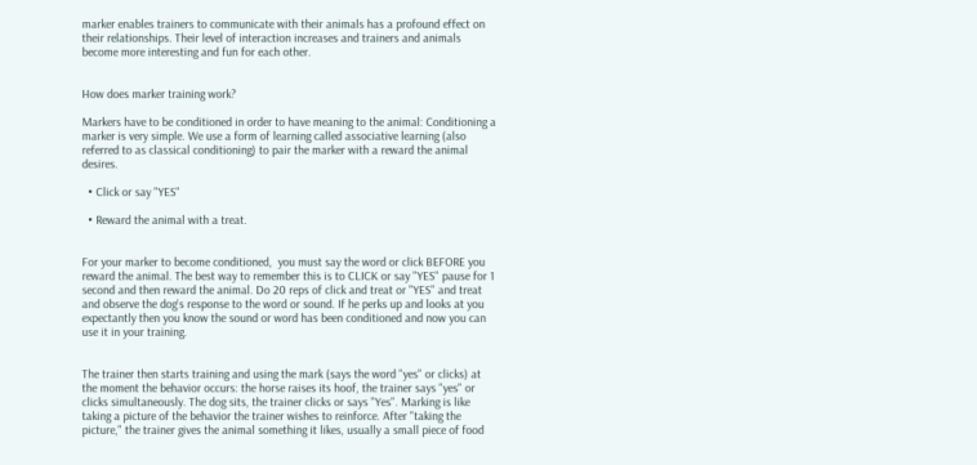marker enables trainers to communicate with their animals has a profound effect on their relationships. Their level of interaction increases and trainers and animals become more interesting and fun for each other.


How does marker training work?

Markers have to be conditioned in order to have meaning to the animal: Conditioning a marker is very simple. We use a form of learning called associative learning (also referred to as classical conditioning) to pair the marker with a reward the animal desires.

  • Click or say "YES"

  • Reward the animal with a treat.


For your marker to become conditioned,  you must say the word or click BEFORE you reward the animal. The best way to remember this is to CLICK or say "YES" pause for 1 second and then reward the animal. Do 20 reps of click and treat or "YES" and treat and observe the dog's response to the word or sound. If he perks up and looks at you expectantly then you know the sound or word has been conditioned and now you can use it in your training.


The trainer then starts training and using the mark (says the word "yes" or clicks) at the moment the behavior occurs: the horse raises its hoof, the trainer says "yes" or clicks simultaneously. The dog sits, the trainer clicks or says "Yes". Marking is like taking a picture of the behavior the trainer wishes to reinforce. After "taking the picture," the trainer gives the animal something it likes, usually a small piece of food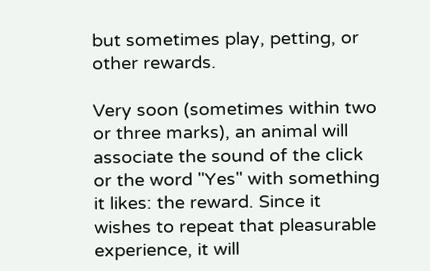but sometimes play, petting, or other rewards.

Very soon (sometimes within two or three marks), an animal will associate the sound of the click or the word "Yes" with something it likes: the reward. Since it wishes to repeat that pleasurable experience, it will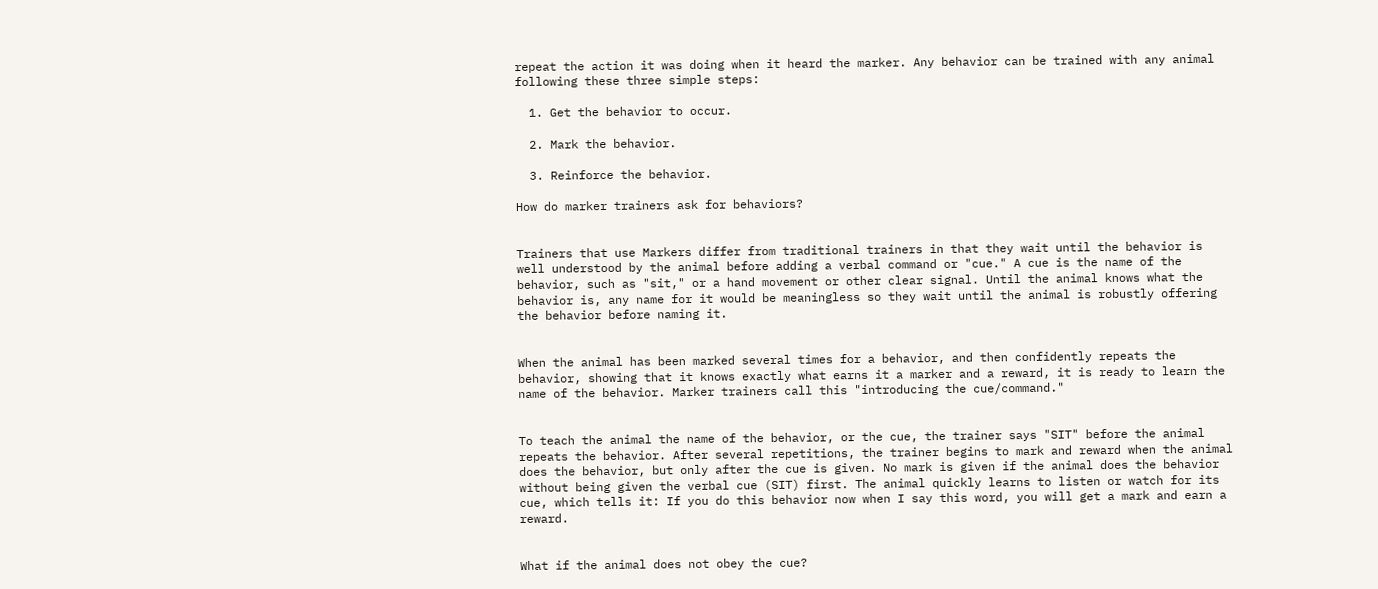repeat the action it was doing when it heard the marker. Any behavior can be trained with any animal following these three simple steps:

  1. Get the behavior to occur.

  2. Mark the behavior.

  3. Reinforce the behavior.

How do marker trainers ask for behaviors?


Trainers that use Markers differ from traditional trainers in that they wait until the behavior is well understood by the animal before adding a verbal command or "cue." A cue is the name of the behavior, such as "sit," or a hand movement or other clear signal. Until the animal knows what the behavior is, any name for it would be meaningless so they wait until the animal is robustly offering the behavior before naming it.


When the animal has been marked several times for a behavior, and then confidently repeats the behavior, showing that it knows exactly what earns it a marker and a reward, it is ready to learn the name of the behavior. Marker trainers call this "introducing the cue/command."


To teach the animal the name of the behavior, or the cue, the trainer says "SIT" before the animal repeats the behavior. After several repetitions, the trainer begins to mark and reward when the animal does the behavior, but only after the cue is given. No mark is given if the animal does the behavior without being given the verbal cue (SIT) first. The animal quickly learns to listen or watch for its cue, which tells it: If you do this behavior now when I say this word, you will get a mark and earn a reward.


What if the animal does not obey the cue?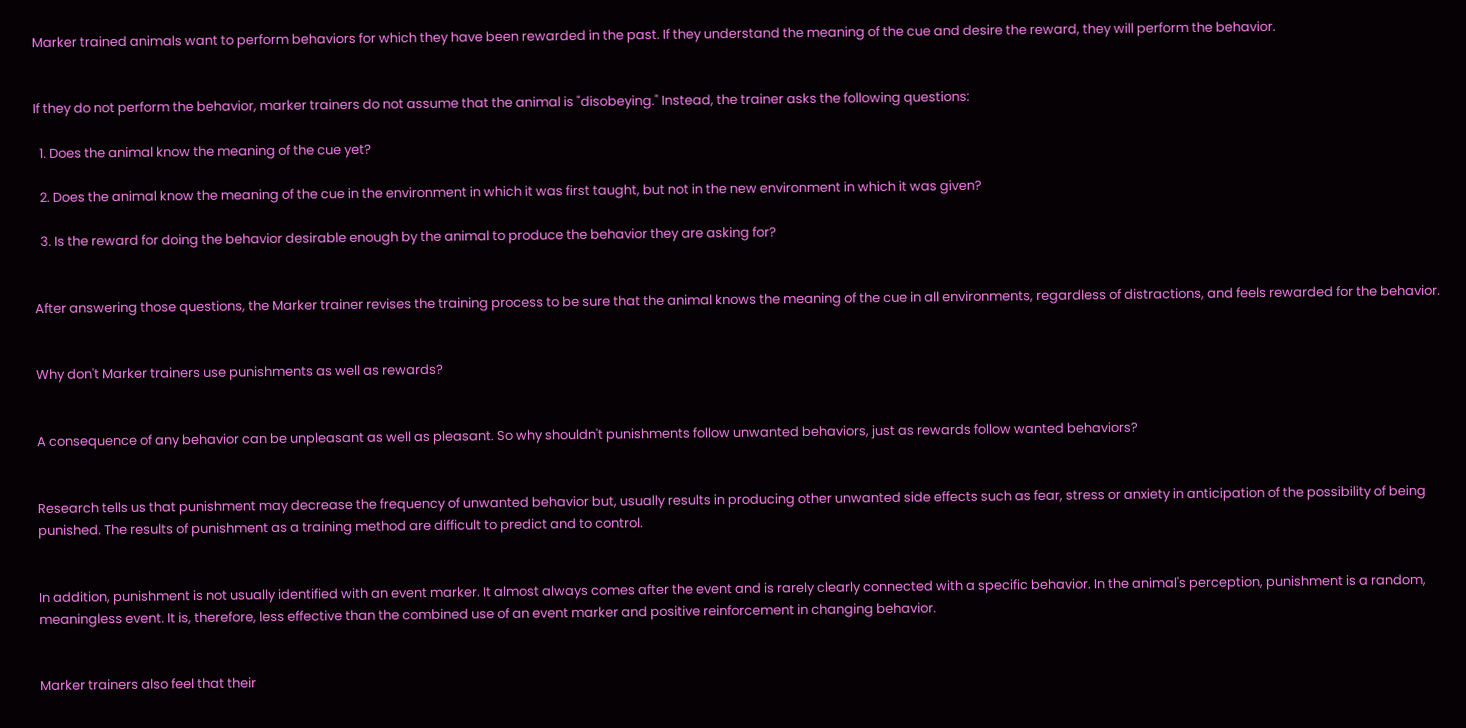Marker trained animals want to perform behaviors for which they have been rewarded in the past. If they understand the meaning of the cue and desire the reward, they will perform the behavior.


If they do not perform the behavior, marker trainers do not assume that the animal is "disobeying." Instead, the trainer asks the following questions:

  1. Does the animal know the meaning of the cue yet?

  2. Does the animal know the meaning of the cue in the environment in which it was first taught, but not in the new environment in which it was given?

  3. Is the reward for doing the behavior desirable enough by the animal to produce the behavior they are asking for?


After answering those questions, the Marker trainer revises the training process to be sure that the animal knows the meaning of the cue in all environments, regardless of distractions, and feels rewarded for the behavior.


Why don't Marker trainers use punishments as well as rewards?


A consequence of any behavior can be unpleasant as well as pleasant. So why shouldn't punishments follow unwanted behaviors, just as rewards follow wanted behaviors?


Research tells us that punishment may decrease the frequency of unwanted behavior but, usually results in producing other unwanted side effects such as fear, stress or anxiety in anticipation of the possibility of being punished. The results of punishment as a training method are difficult to predict and to control.


In addition, punishment is not usually identified with an event marker. It almost always comes after the event and is rarely clearly connected with a specific behavior. In the animal's perception, punishment is a random, meaningless event. It is, therefore, less effective than the combined use of an event marker and positive reinforcement in changing behavior.


Marker trainers also feel that their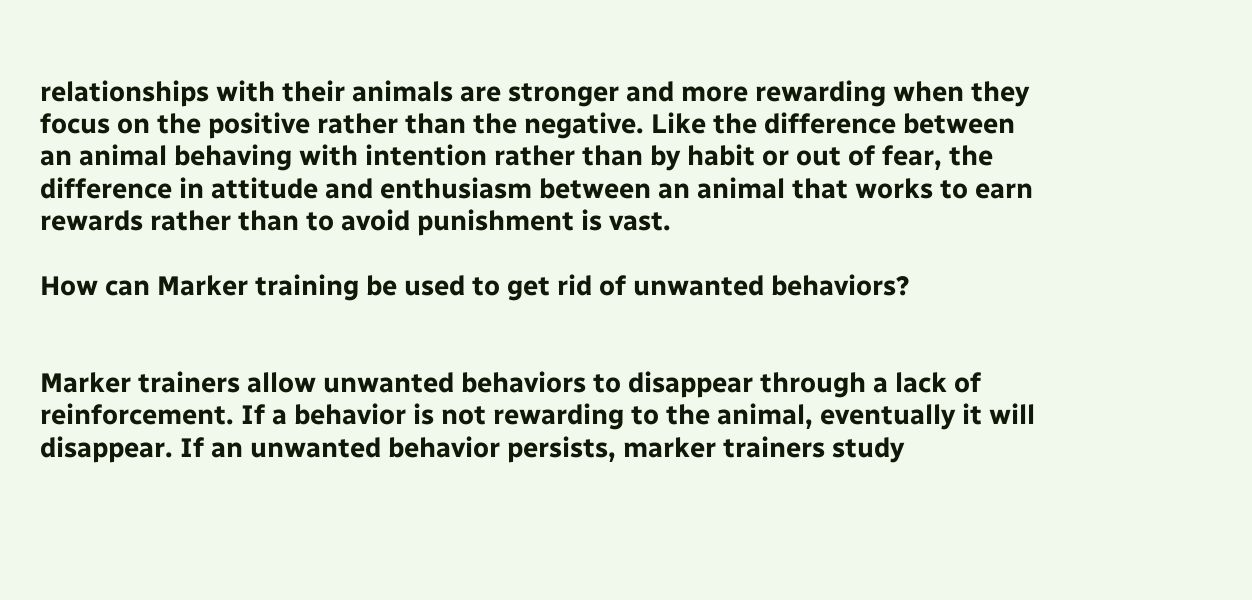relationships with their animals are stronger and more rewarding when they focus on the positive rather than the negative. Like the difference between an animal behaving with intention rather than by habit or out of fear, the difference in attitude and enthusiasm between an animal that works to earn rewards rather than to avoid punishment is vast.

How can Marker training be used to get rid of unwanted behaviors?


Marker trainers allow unwanted behaviors to disappear through a lack of reinforcement. If a behavior is not rewarding to the animal, eventually it will disappear. If an unwanted behavior persists, marker trainers study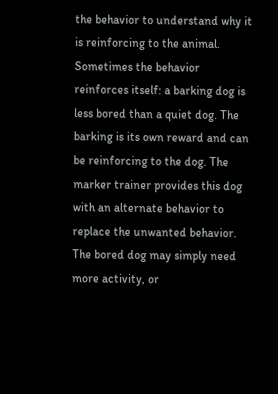the behavior to understand why it is reinforcing to the animal. Sometimes the behavior reinforces itself: a barking dog is less bored than a quiet dog. The barking is its own reward and can be reinforcing to the dog. The marker trainer provides this dog with an alternate behavior to replace the unwanted behavior. The bored dog may simply need more activity, or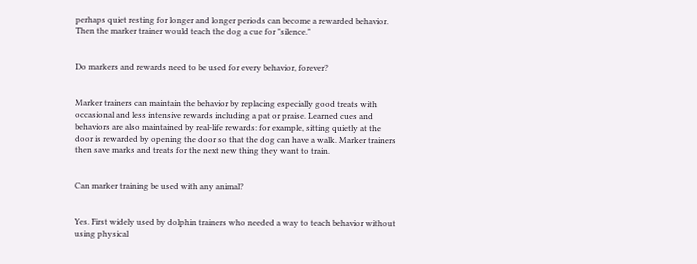perhaps quiet resting for longer and longer periods can become a rewarded behavior. Then the marker trainer would teach the dog a cue for "silence."


Do markers and rewards need to be used for every behavior, forever?


Marker trainers can maintain the behavior by replacing especially good treats with occasional and less intensive rewards including a pat or praise. Learned cues and behaviors are also maintained by real-life rewards: for example, sitting quietly at the door is rewarded by opening the door so that the dog can have a walk. Marker trainers then save marks and treats for the next new thing they want to train.


Can marker training be used with any animal?


Yes. First widely used by dolphin trainers who needed a way to teach behavior without using physical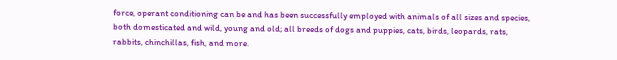force, operant conditioning can be and has been successfully employed with animals of all sizes and species, both domesticated and wild, young and old; all breeds of dogs and puppies, cats, birds, leopards, rats, rabbits, chinchillas, fish, and more.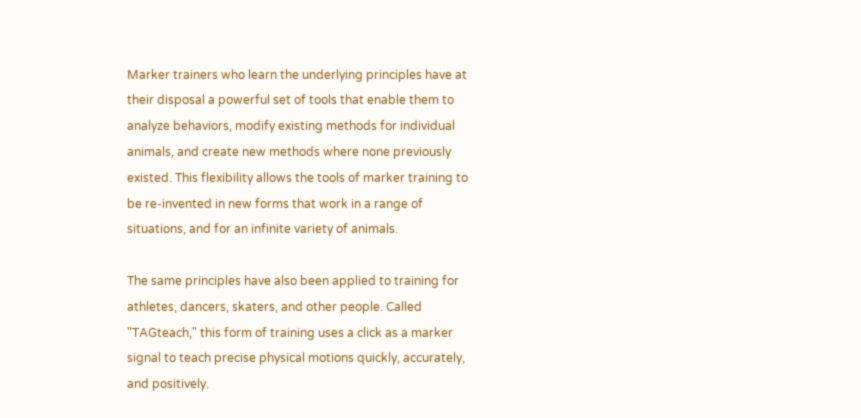Marker trainers who learn the underlying principles have at their disposal a powerful set of tools that enable them to analyze behaviors, modify existing methods for individual animals, and create new methods where none previously existed. This flexibility allows the tools of marker training to be re-invented in new forms that work in a range of situations, and for an infinite variety of animals.

The same principles have also been applied to training for athletes, dancers, skaters, and other people. Called "TAGteach," this form of training uses a click as a marker signal to teach precise physical motions quickly, accurately, and positively.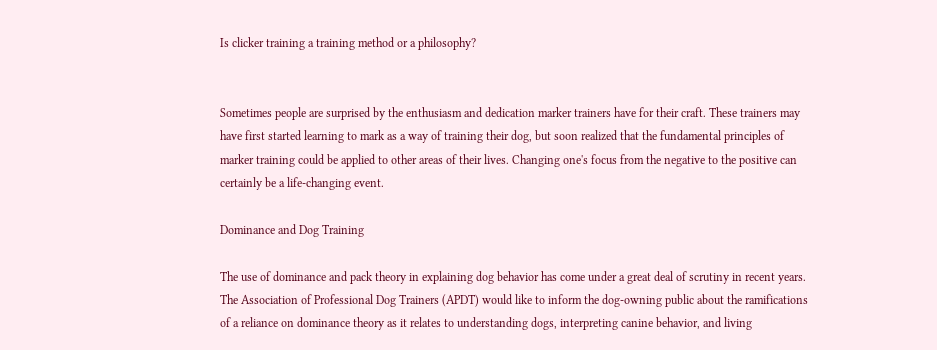Is clicker training a training method or a philosophy?


Sometimes people are surprised by the enthusiasm and dedication marker trainers have for their craft. These trainers may have first started learning to mark as a way of training their dog, but soon realized that the fundamental principles of marker training could be applied to other areas of their lives. Changing one's focus from the negative to the positive can certainly be a life-changing event.

Dominance and Dog Training

The use of dominance and pack theory in explaining dog behavior has come under a great deal of scrutiny in recent years. The Association of Professional Dog Trainers (APDT) would like to inform the dog-owning public about the ramifications of a reliance on dominance theory as it relates to understanding dogs, interpreting canine behavior, and living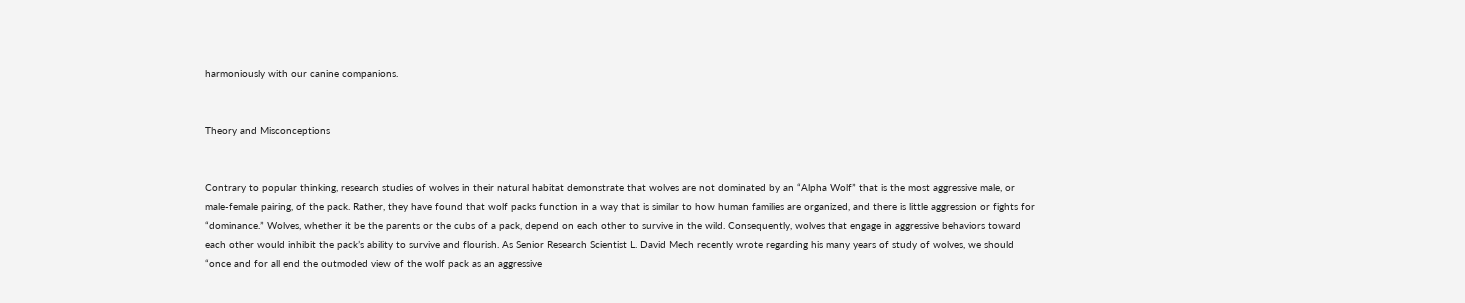harmoniously with our canine companions.


Theory and Misconceptions


Contrary to popular thinking, research studies of wolves in their natural habitat demonstrate that wolves are not dominated by an “Alpha Wolf” that is the most aggressive male, or male-female pairing, of the pack. Rather, they have found that wolf packs function in a way that is similar to how human families are organized, and there is little aggression or fights for “dominance.” Wolves, whether it be the parents or the cubs of a pack, depend on each other to survive in the wild. Consequently, wolves that engage in aggressive behaviors toward each other would inhibit the pack’s ability to survive and flourish. As Senior Research Scientist L. David Mech recently wrote regarding his many years of study of wolves, we should “once and for all end the outmoded view of the wolf pack as an aggressive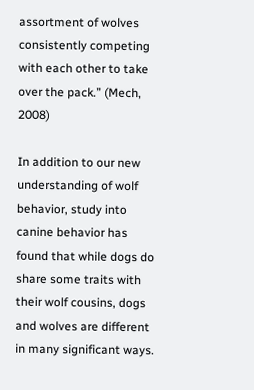assortment of wolves consistently competing with each other to take over the pack.” (Mech, 2008)

In addition to our new understanding of wolf behavior, study into canine behavior has found that while dogs do share some traits with their wolf cousins, dogs and wolves are different in many significant ways.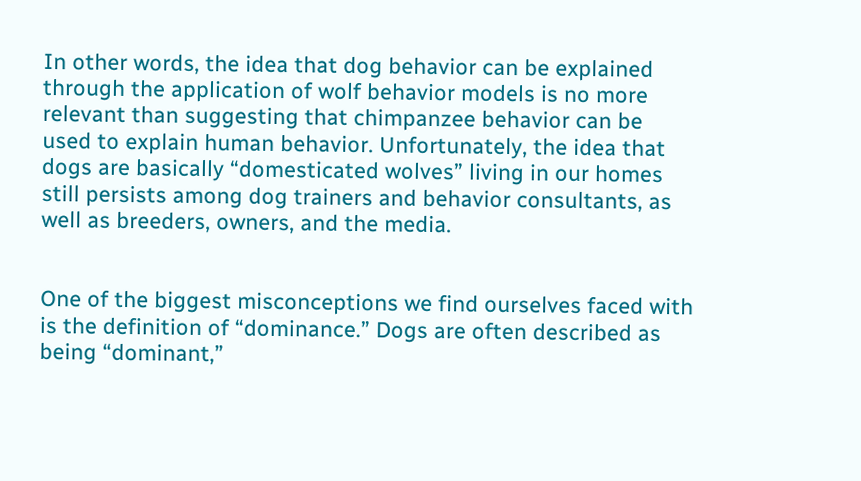In other words, the idea that dog behavior can be explained through the application of wolf behavior models is no more relevant than suggesting that chimpanzee behavior can be used to explain human behavior. Unfortunately, the idea that dogs are basically “domesticated wolves” living in our homes still persists among dog trainers and behavior consultants, as well as breeders, owners, and the media.


One of the biggest misconceptions we find ourselves faced with is the definition of “dominance.” Dogs are often described as being “dominant,”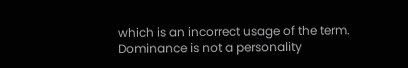which is an incorrect usage of the term. Dominance is not a personality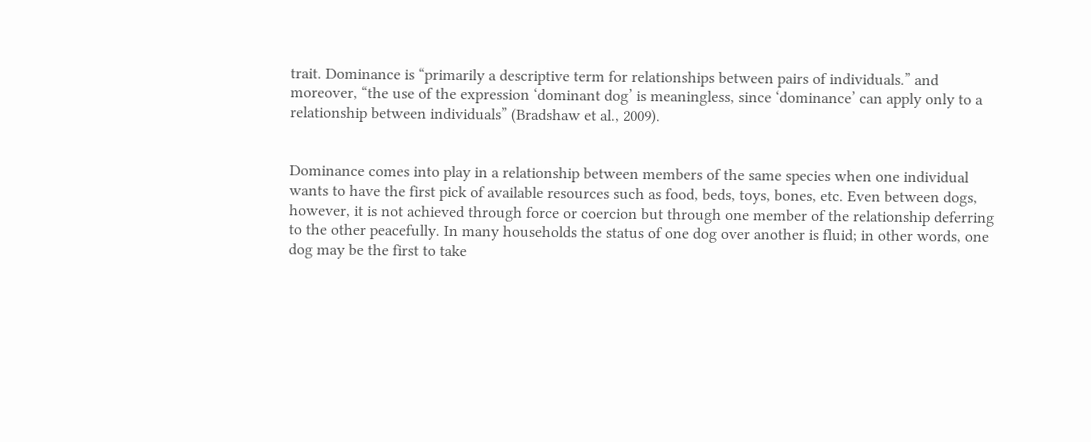trait. Dominance is “primarily a descriptive term for relationships between pairs of individuals.” and moreover, “the use of the expression ‘dominant dog’ is meaningless, since ‘dominance’ can apply only to a relationship between individuals” (Bradshaw et al., 2009).


Dominance comes into play in a relationship between members of the same species when one individual wants to have the first pick of available resources such as food, beds, toys, bones, etc. Even between dogs, however, it is not achieved through force or coercion but through one member of the relationship deferring to the other peacefully. In many households the status of one dog over another is fluid; in other words, one dog may be the first to take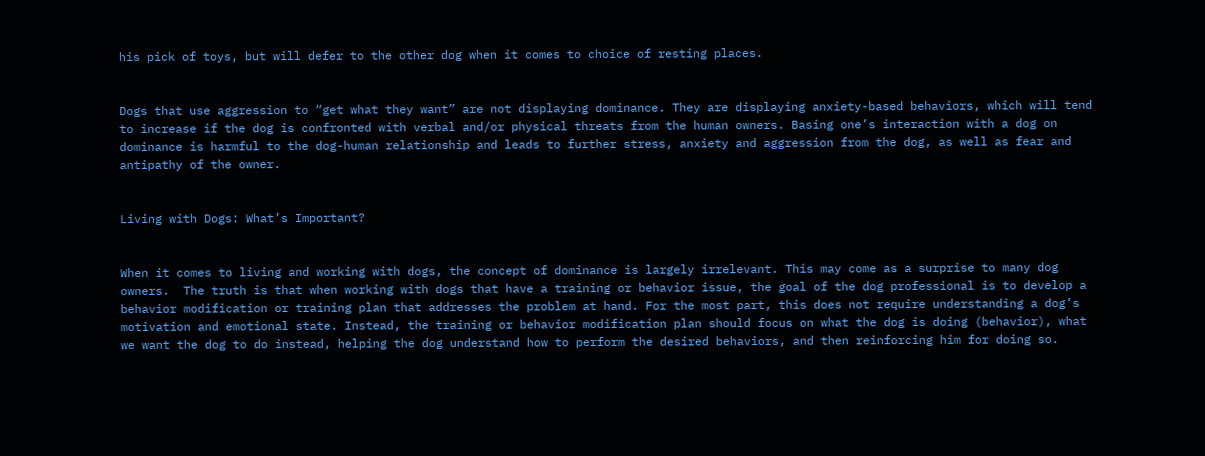his pick of toys, but will defer to the other dog when it comes to choice of resting places.


Dogs that use aggression to “get what they want” are not displaying dominance. They are displaying anxiety-based behaviors, which will tend to increase if the dog is confronted with verbal and/or physical threats from the human owners. Basing one’s interaction with a dog on dominance is harmful to the dog-human relationship and leads to further stress, anxiety and aggression from the dog, as well as fear and antipathy of the owner.


Living with Dogs: What’s Important?


When it comes to living and working with dogs, the concept of dominance is largely irrelevant. This may come as a surprise to many dog owners.  The truth is that when working with dogs that have a training or behavior issue, the goal of the dog professional is to develop a behavior modification or training plan that addresses the problem at hand. For the most part, this does not require understanding a dog’s motivation and emotional state. Instead, the training or behavior modification plan should focus on what the dog is doing (behavior), what we want the dog to do instead, helping the dog understand how to perform the desired behaviors, and then reinforcing him for doing so.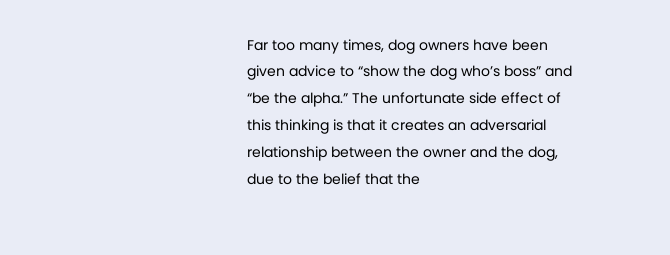Far too many times, dog owners have been given advice to “show the dog who’s boss” and “be the alpha.” The unfortunate side effect of this thinking is that it creates an adversarial relationship between the owner and the dog, due to the belief that the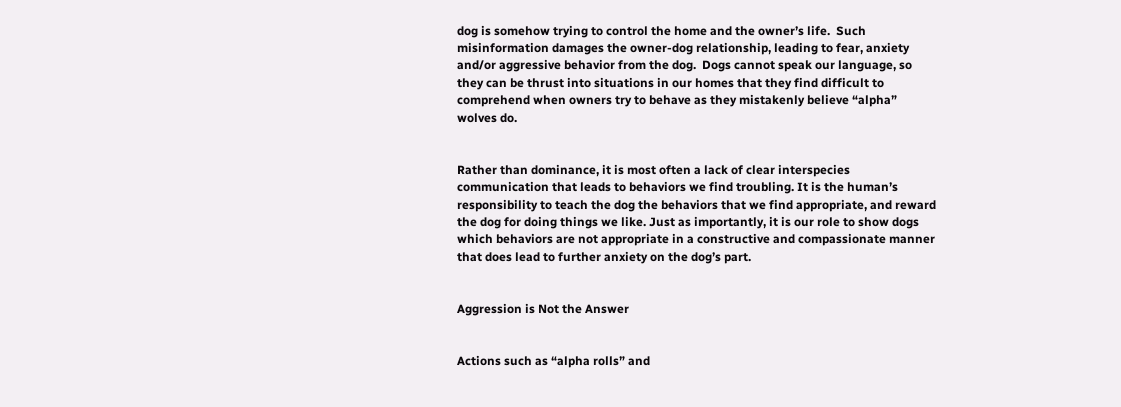dog is somehow trying to control the home and the owner’s life.  Such misinformation damages the owner-dog relationship, leading to fear, anxiety and/or aggressive behavior from the dog.  Dogs cannot speak our language, so they can be thrust into situations in our homes that they find difficult to comprehend when owners try to behave as they mistakenly believe “alpha” wolves do.


Rather than dominance, it is most often a lack of clear interspecies communication that leads to behaviors we find troubling. It is the human’s responsibility to teach the dog the behaviors that we find appropriate, and reward the dog for doing things we like. Just as importantly, it is our role to show dogs which behaviors are not appropriate in a constructive and compassionate manner that does lead to further anxiety on the dog’s part.


Aggression is Not the Answer


Actions such as “alpha rolls” and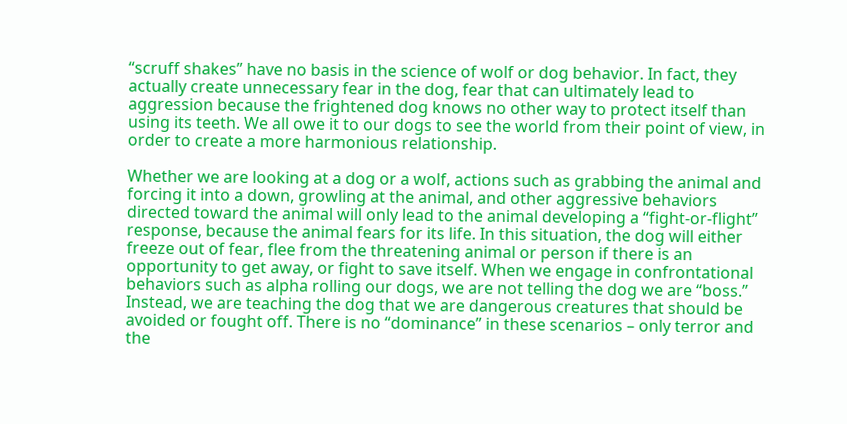“scruff shakes” have no basis in the science of wolf or dog behavior. In fact, they actually create unnecessary fear in the dog, fear that can ultimately lead to aggression because the frightened dog knows no other way to protect itself than using its teeth. We all owe it to our dogs to see the world from their point of view, in order to create a more harmonious relationship.

Whether we are looking at a dog or a wolf, actions such as grabbing the animal and forcing it into a down, growling at the animal, and other aggressive behaviors directed toward the animal will only lead to the animal developing a “fight-or-flight” response, because the animal fears for its life. In this situation, the dog will either freeze out of fear, flee from the threatening animal or person if there is an opportunity to get away, or fight to save itself. When we engage in confrontational behaviors such as alpha rolling our dogs, we are not telling the dog we are “boss.” Instead, we are teaching the dog that we are dangerous creatures that should be avoided or fought off. There is no “dominance” in these scenarios – only terror and the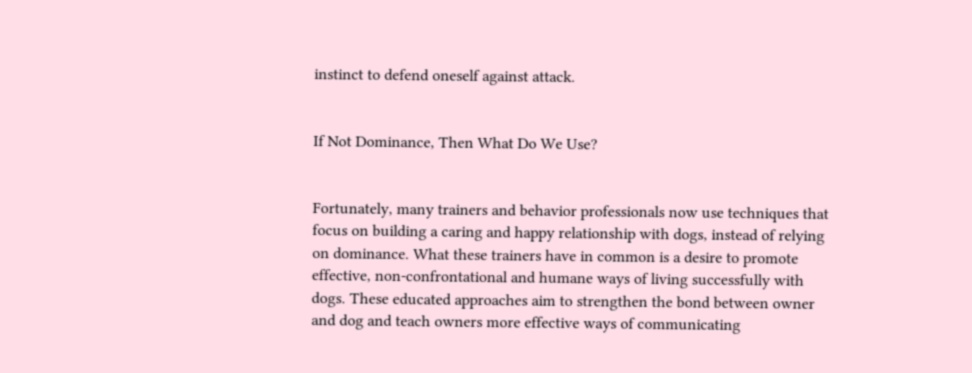instinct to defend oneself against attack.


If Not Dominance, Then What Do We Use?


Fortunately, many trainers and behavior professionals now use techniques that focus on building a caring and happy relationship with dogs, instead of relying on dominance. What these trainers have in common is a desire to promote effective, non-confrontational and humane ways of living successfully with dogs. These educated approaches aim to strengthen the bond between owner and dog and teach owners more effective ways of communicating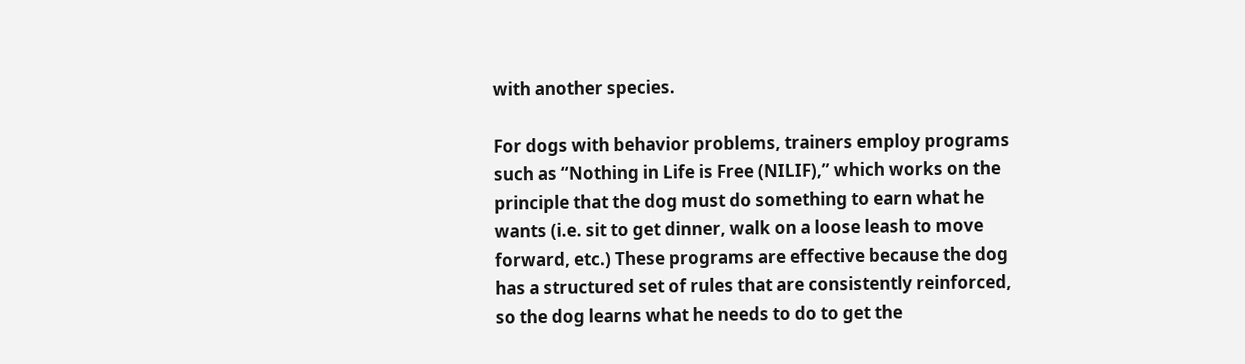with another species.

For dogs with behavior problems, trainers employ programs such as “Nothing in Life is Free (NILIF),” which works on the principle that the dog must do something to earn what he wants (i.e. sit to get dinner, walk on a loose leash to move forward, etc.) These programs are effective because the dog has a structured set of rules that are consistently reinforced, so the dog learns what he needs to do to get the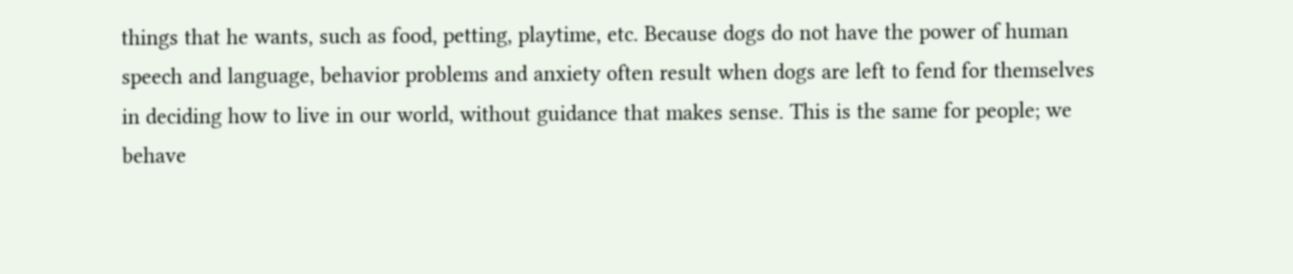things that he wants, such as food, petting, playtime, etc. Because dogs do not have the power of human speech and language, behavior problems and anxiety often result when dogs are left to fend for themselves in deciding how to live in our world, without guidance that makes sense. This is the same for people; we behave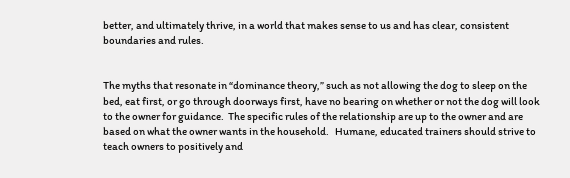better, and ultimately thrive, in a world that makes sense to us and has clear, consistent boundaries and rules.


The myths that resonate in “dominance theory,” such as not allowing the dog to sleep on the bed, eat first, or go through doorways first, have no bearing on whether or not the dog will look to the owner for guidance.  The specific rules of the relationship are up to the owner and are based on what the owner wants in the household.   Humane, educated trainers should strive to teach owners to positively and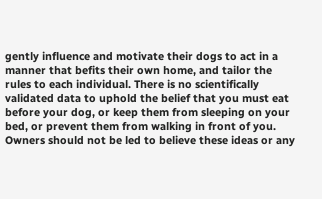gently influence and motivate their dogs to act in a manner that befits their own home, and tailor the rules to each individual. There is no scientifically validated data to uphold the belief that you must eat before your dog, or keep them from sleeping on your bed, or prevent them from walking in front of you. Owners should not be led to believe these ideas or any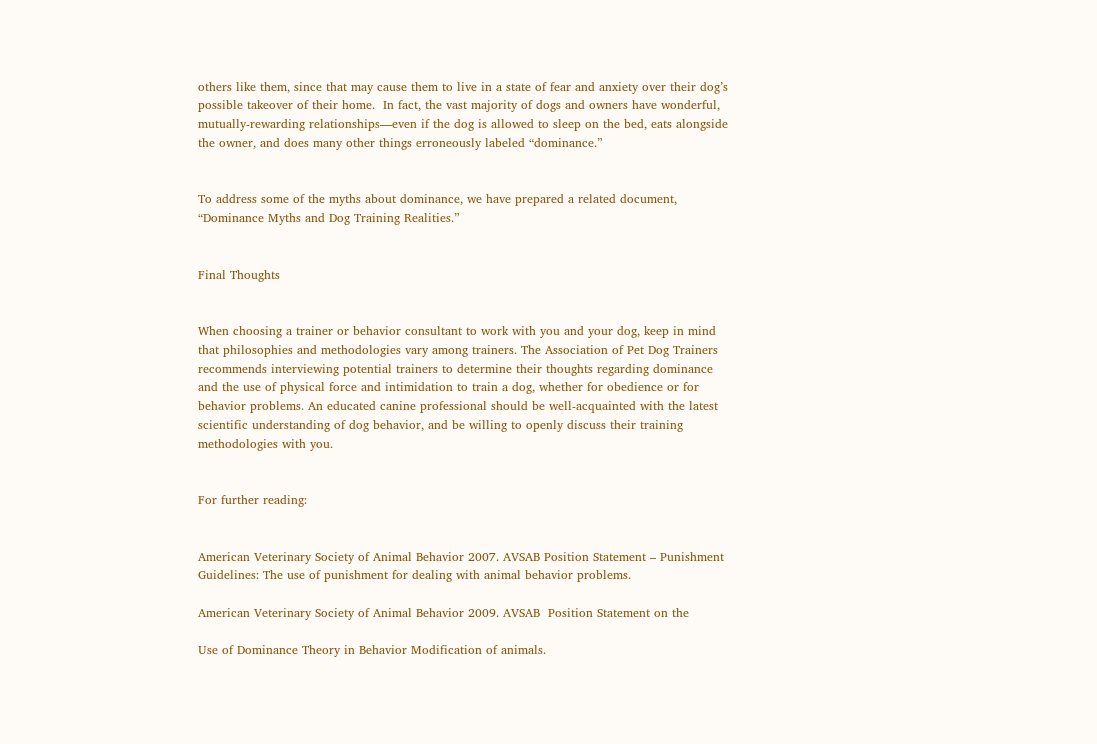others like them, since that may cause them to live in a state of fear and anxiety over their dog’s possible takeover of their home.  In fact, the vast majority of dogs and owners have wonderful, mutually-rewarding relationships—even if the dog is allowed to sleep on the bed, eats alongside the owner, and does many other things erroneously labeled “dominance.”


To address some of the myths about dominance, we have prepared a related document, “Dominance Myths and Dog Training Realities.”


Final Thoughts


When choosing a trainer or behavior consultant to work with you and your dog, keep in mind that philosophies and methodologies vary among trainers. The Association of Pet Dog Trainers recommends interviewing potential trainers to determine their thoughts regarding dominance and the use of physical force and intimidation to train a dog, whether for obedience or for behavior problems. An educated canine professional should be well-acquainted with the latest scientific understanding of dog behavior, and be willing to openly discuss their training methodologies with you.


For further reading:


American Veterinary Society of Animal Behavior 2007. AVSAB Position Statement – Punishment Guidelines: The use of punishment for dealing with animal behavior problems.

American Veterinary Society of Animal Behavior 2009. AVSAB  Position Statement on the

Use of Dominance Theory in Behavior Modification of animals.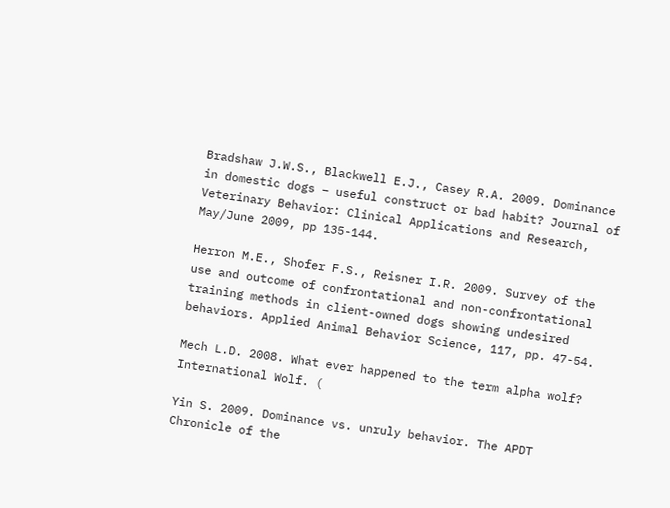Bradshaw J.W.S., Blackwell E.J., Casey R.A. 2009. Dominance in domestic dogs – useful construct or bad habit? Journal of Veterinary Behavior: Clinical Applications and Research, May/June 2009, pp 135-144.

Herron M.E., Shofer F.S., Reisner I.R. 2009. Survey of the use and outcome of confrontational and non-confrontational training methods in client-owned dogs showing undesired behaviors. Applied Animal Behavior Science, 117, pp. 47-54.

Mech L.D. 2008. What ever happened to the term alpha wolf? International Wolf. (

Yin S. 2009. Dominance vs. unruly behavior. The APDT Chronicle of the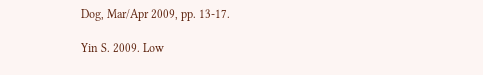Dog, Mar/Apr 2009, pp. 13-17.

Yin S. 2009. Low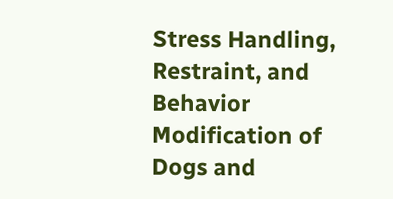Stress Handling, Restraint, and Behavior Modification of Dogs and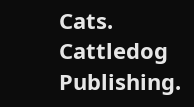Cats. Cattledog Publishing.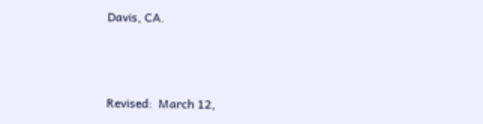Davis, CA.



Revised:  March 12,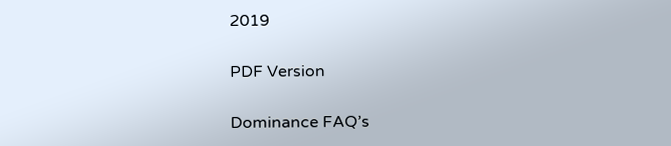2019

PDF Version

Dominance FAQ’s